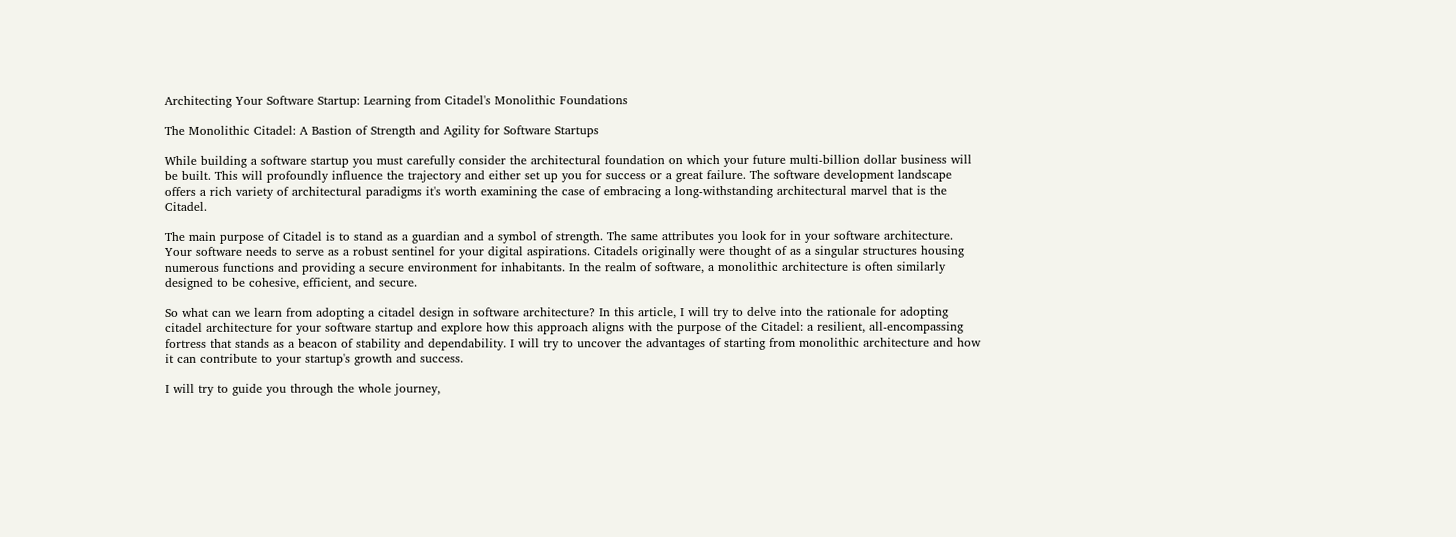Architecting Your Software Startup: Learning from Citadel's Monolithic Foundations

The Monolithic Citadel: A Bastion of Strength and Agility for Software Startups

While building a software startup you must carefully consider the architectural foundation on which your future multi-billion dollar business will be built. This will profoundly influence the trajectory and either set up you for success or a great failure. The software development landscape offers a rich variety of architectural paradigms it's worth examining the case of embracing a long-withstanding architectural marvel that is the Citadel.

The main purpose of Citadel is to stand as a guardian and a symbol of strength. The same attributes you look for in your software architecture. Your software needs to serve as a robust sentinel for your digital aspirations. Citadels originally were thought of as a singular structures housing numerous functions and providing a secure environment for inhabitants. In the realm of software, a monolithic architecture is often similarly designed to be cohesive, efficient, and secure.

So what can we learn from adopting a citadel design in software architecture? In this article, I will try to delve into the rationale for adopting citadel architecture for your software startup and explore how this approach aligns with the purpose of the Citadel: a resilient, all-encompassing fortress that stands as a beacon of stability and dependability. I will try to uncover the advantages of starting from monolithic architecture and how it can contribute to your startup's growth and success.

I will try to guide you through the whole journey,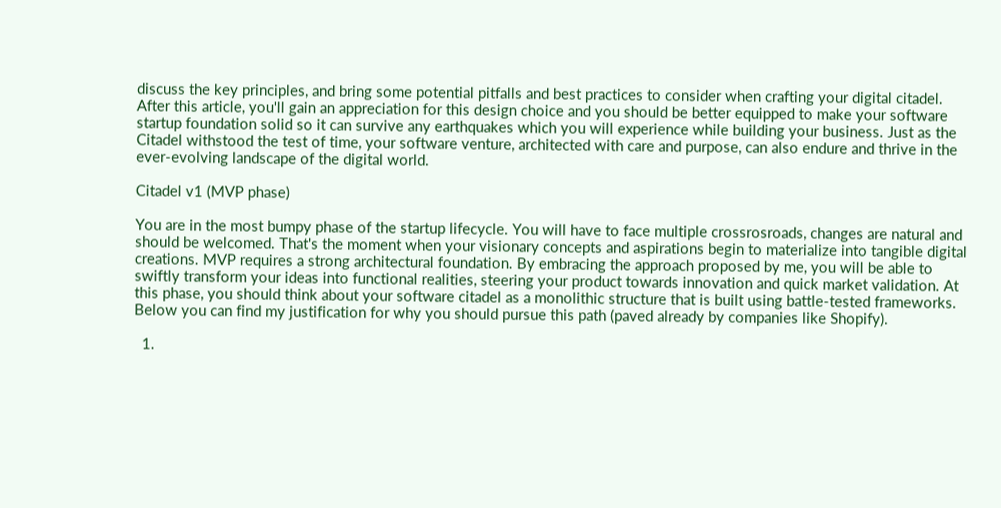discuss the key principles, and bring some potential pitfalls and best practices to consider when crafting your digital citadel. After this article, you'll gain an appreciation for this design choice and you should be better equipped to make your software startup foundation solid so it can survive any earthquakes which you will experience while building your business. Just as the Citadel withstood the test of time, your software venture, architected with care and purpose, can also endure and thrive in the ever-evolving landscape of the digital world.

Citadel v1 (MVP phase)

You are in the most bumpy phase of the startup lifecycle. You will have to face multiple crossrosroads, changes are natural and should be welcomed. That's the moment when your visionary concepts and aspirations begin to materialize into tangible digital creations. MVP requires a strong architectural foundation. By embracing the approach proposed by me, you will be able to swiftly transform your ideas into functional realities, steering your product towards innovation and quick market validation. At this phase, you should think about your software citadel as a monolithic structure that is built using battle-tested frameworks. Below you can find my justification for why you should pursue this path (paved already by companies like Shopify).

  1.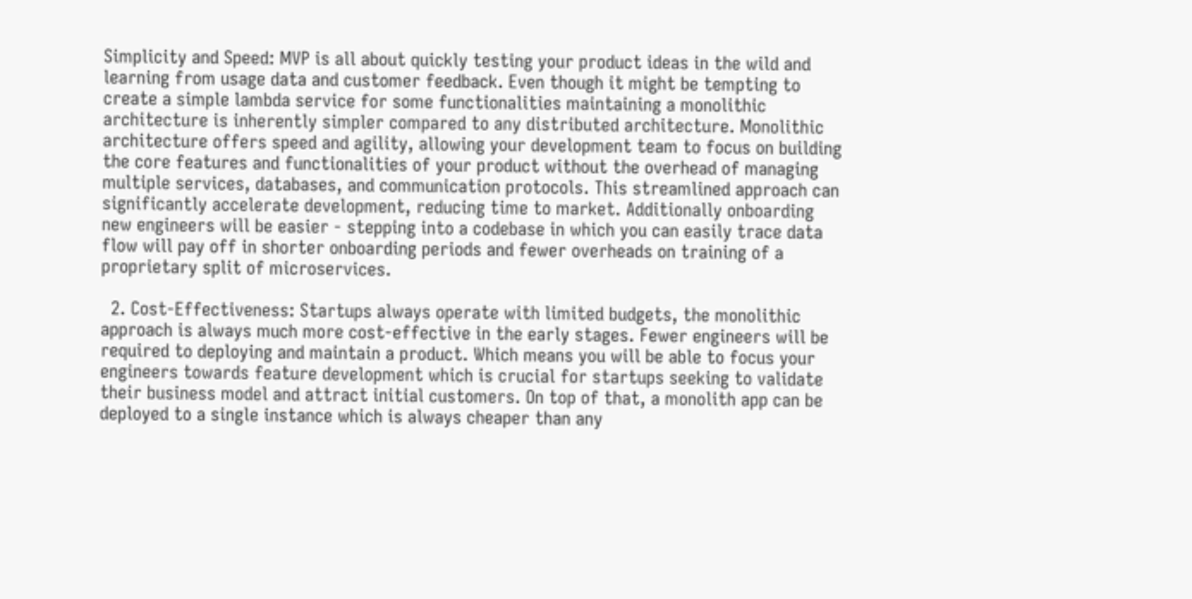Simplicity and Speed: MVP is all about quickly testing your product ideas in the wild and learning from usage data and customer feedback. Even though it might be tempting to create a simple lambda service for some functionalities maintaining a monolithic architecture is inherently simpler compared to any distributed architecture. Monolithic architecture offers speed and agility, allowing your development team to focus on building the core features and functionalities of your product without the overhead of managing multiple services, databases, and communication protocols. This streamlined approach can significantly accelerate development, reducing time to market. Additionally onboarding new engineers will be easier - stepping into a codebase in which you can easily trace data flow will pay off in shorter onboarding periods and fewer overheads on training of a proprietary split of microservices.

  2. Cost-Effectiveness: Startups always operate with limited budgets, the monolithic approach is always much more cost-effective in the early stages. Fewer engineers will be required to deploying and maintain a product. Which means you will be able to focus your engineers towards feature development which is crucial for startups seeking to validate their business model and attract initial customers. On top of that, a monolith app can be deployed to a single instance which is always cheaper than any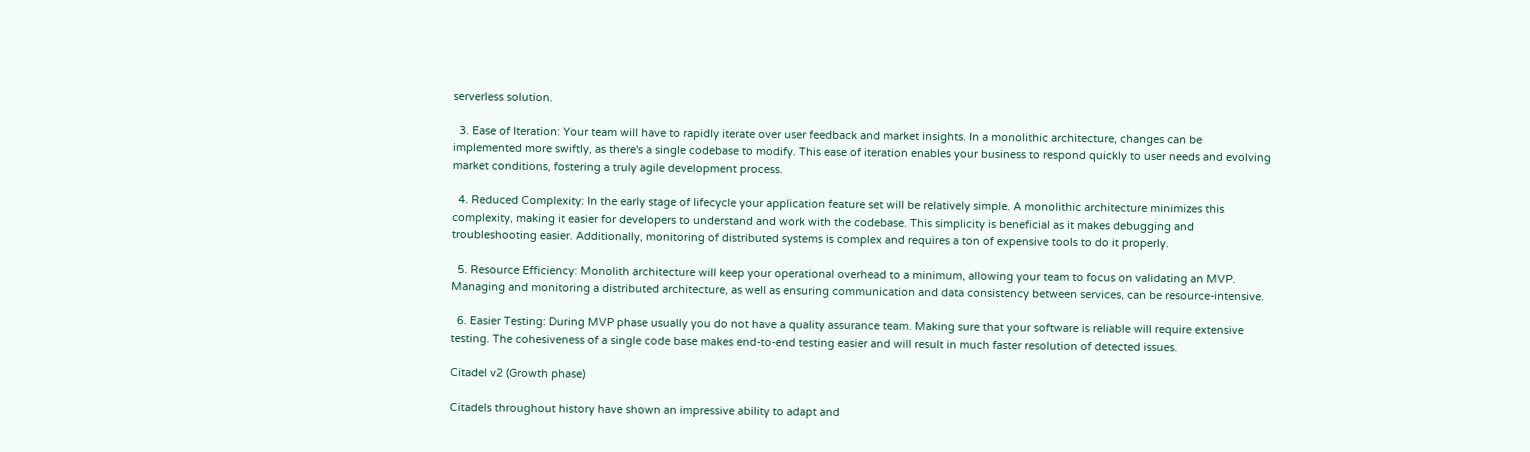serverless solution.

  3. Ease of Iteration: Your team will have to rapidly iterate over user feedback and market insights. In a monolithic architecture, changes can be implemented more swiftly, as there's a single codebase to modify. This ease of iteration enables your business to respond quickly to user needs and evolving market conditions, fostering a truly agile development process.

  4. Reduced Complexity: In the early stage of lifecycle your application feature set will be relatively simple. A monolithic architecture minimizes this complexity, making it easier for developers to understand and work with the codebase. This simplicity is beneficial as it makes debugging and troubleshooting easier. Additionally, monitoring of distributed systems is complex and requires a ton of expensive tools to do it properly.

  5. Resource Efficiency: Monolith architecture will keep your operational overhead to a minimum, allowing your team to focus on validating an MVP. Managing and monitoring a distributed architecture, as well as ensuring communication and data consistency between services, can be resource-intensive.

  6. Easier Testing: During MVP phase usually you do not have a quality assurance team. Making sure that your software is reliable will require extensive testing. The cohesiveness of a single code base makes end-to-end testing easier and will result in much faster resolution of detected issues.

Citadel v2 (Growth phase)

Citadels throughout history have shown an impressive ability to adapt and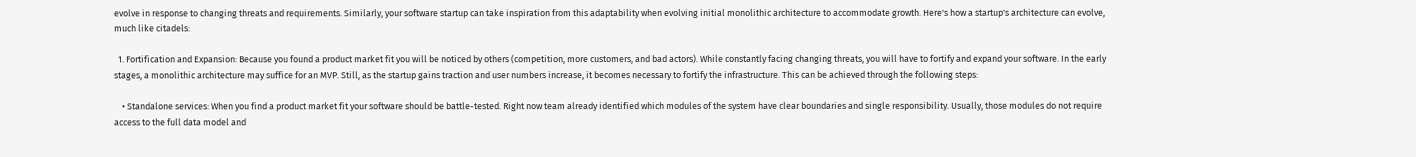evolve in response to changing threats and requirements. Similarly, your software startup can take inspiration from this adaptability when evolving initial monolithic architecture to accommodate growth. Here's how a startup's architecture can evolve, much like citadels:

  1. Fortification and Expansion: Because you found a product market fit you will be noticed by others (competition, more customers, and bad actors). While constantly facing changing threats, you will have to fortify and expand your software. In the early stages, a monolithic architecture may suffice for an MVP. Still, as the startup gains traction and user numbers increase, it becomes necessary to fortify the infrastructure. This can be achieved through the following steps:

    • Standalone services: When you find a product market fit your software should be battle-tested. Right now team already identified which modules of the system have clear boundaries and single responsibility. Usually, those modules do not require access to the full data model and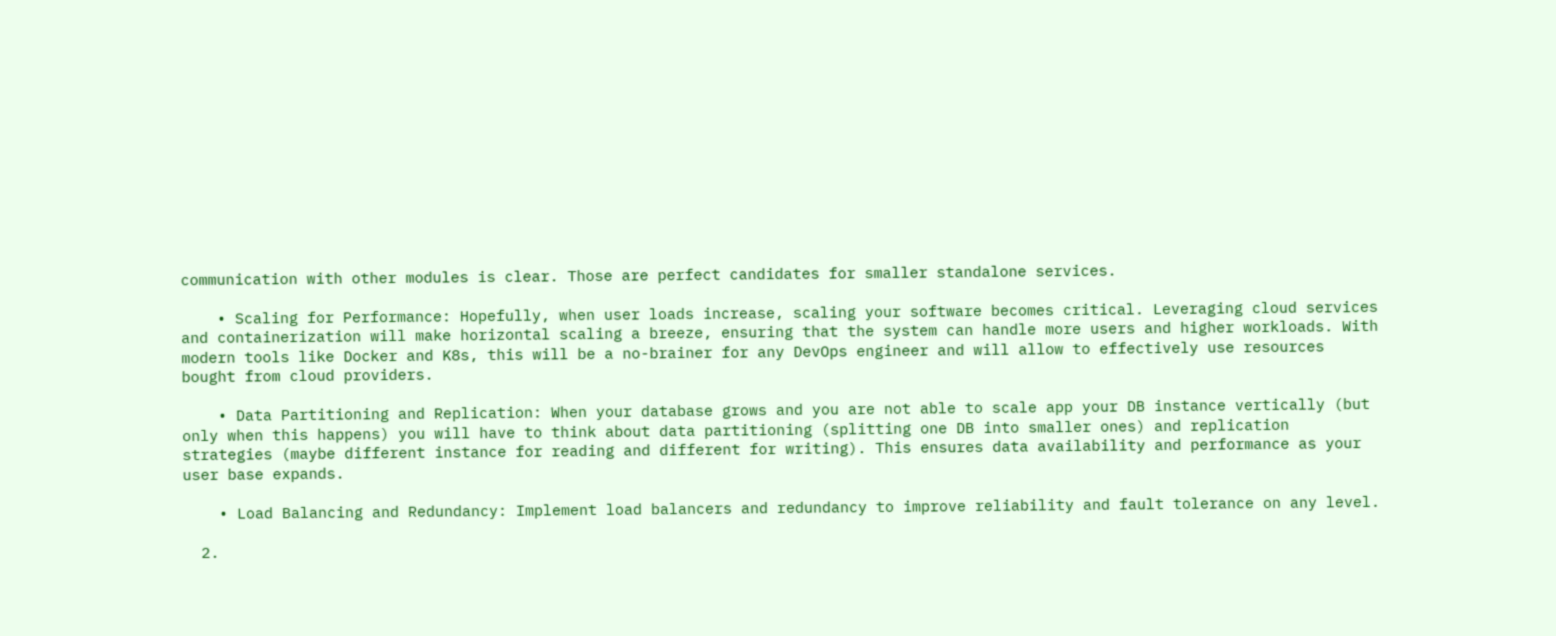communication with other modules is clear. Those are perfect candidates for smaller standalone services.

    • Scaling for Performance: Hopefully, when user loads increase, scaling your software becomes critical. Leveraging cloud services and containerization will make horizontal scaling a breeze, ensuring that the system can handle more users and higher workloads. With modern tools like Docker and K8s, this will be a no-brainer for any DevOps engineer and will allow to effectively use resources bought from cloud providers.

    • Data Partitioning and Replication: When your database grows and you are not able to scale app your DB instance vertically (but only when this happens) you will have to think about data partitioning (splitting one DB into smaller ones) and replication strategies (maybe different instance for reading and different for writing). This ensures data availability and performance as your user base expands.

    • Load Balancing and Redundancy: Implement load balancers and redundancy to improve reliability and fault tolerance on any level.

  2.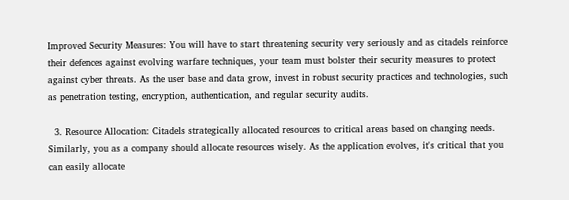Improved Security Measures: You will have to start threatening security very seriously and as citadels reinforce their defences against evolving warfare techniques, your team must bolster their security measures to protect against cyber threats. As the user base and data grow, invest in robust security practices and technologies, such as penetration testing, encryption, authentication, and regular security audits.

  3. Resource Allocation: Citadels strategically allocated resources to critical areas based on changing needs. Similarly, you as a company should allocate resources wisely. As the application evolves, it's critical that you can easily allocate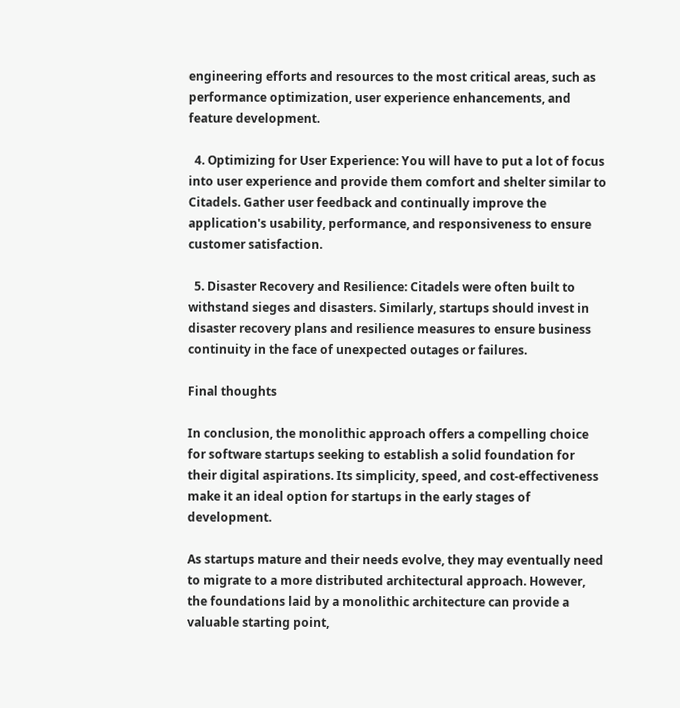engineering efforts and resources to the most critical areas, such as performance optimization, user experience enhancements, and feature development.

  4. Optimizing for User Experience: You will have to put a lot of focus into user experience and provide them comfort and shelter similar to Citadels. Gather user feedback and continually improve the application's usability, performance, and responsiveness to ensure customer satisfaction.

  5. Disaster Recovery and Resilience: Citadels were often built to withstand sieges and disasters. Similarly, startups should invest in disaster recovery plans and resilience measures to ensure business continuity in the face of unexpected outages or failures.

Final thoughts

In conclusion, the monolithic approach offers a compelling choice for software startups seeking to establish a solid foundation for their digital aspirations. Its simplicity, speed, and cost-effectiveness make it an ideal option for startups in the early stages of development.

As startups mature and their needs evolve, they may eventually need to migrate to a more distributed architectural approach. However, the foundations laid by a monolithic architecture can provide a valuable starting point,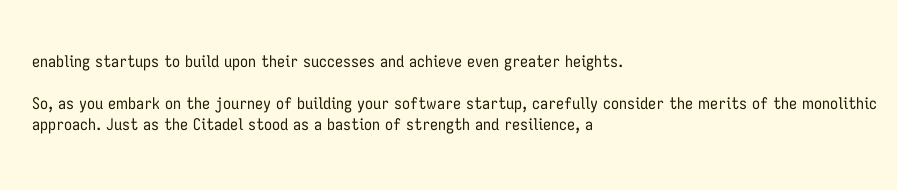enabling startups to build upon their successes and achieve even greater heights.

So, as you embark on the journey of building your software startup, carefully consider the merits of the monolithic approach. Just as the Citadel stood as a bastion of strength and resilience, a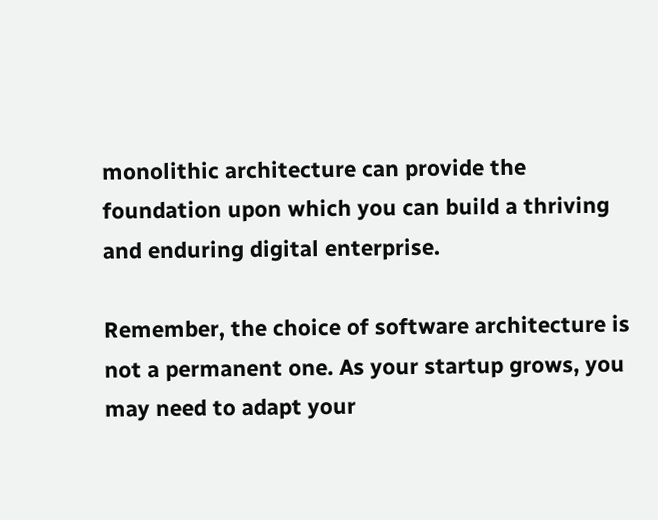monolithic architecture can provide the foundation upon which you can build a thriving and enduring digital enterprise.

Remember, the choice of software architecture is not a permanent one. As your startup grows, you may need to adapt your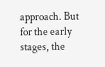approach. But for the early stages, the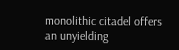monolithic citadel offers an unyielding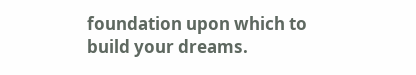foundation upon which to build your dreams.